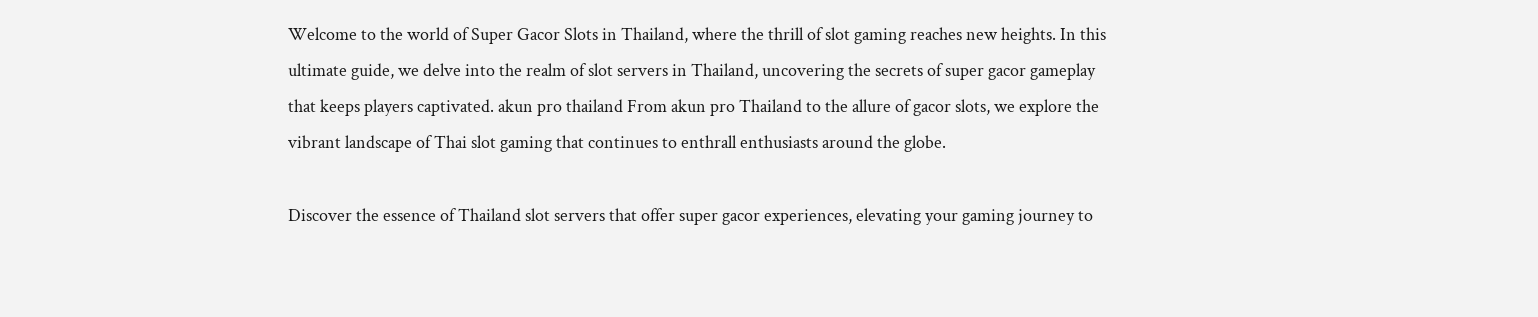Welcome to the world of Super Gacor Slots in Thailand, where the thrill of slot gaming reaches new heights. In this ultimate guide, we delve into the realm of slot servers in Thailand, uncovering the secrets of super gacor gameplay that keeps players captivated. akun pro thailand From akun pro Thailand to the allure of gacor slots, we explore the vibrant landscape of Thai slot gaming that continues to enthrall enthusiasts around the globe.

Discover the essence of Thailand slot servers that offer super gacor experiences, elevating your gaming journey to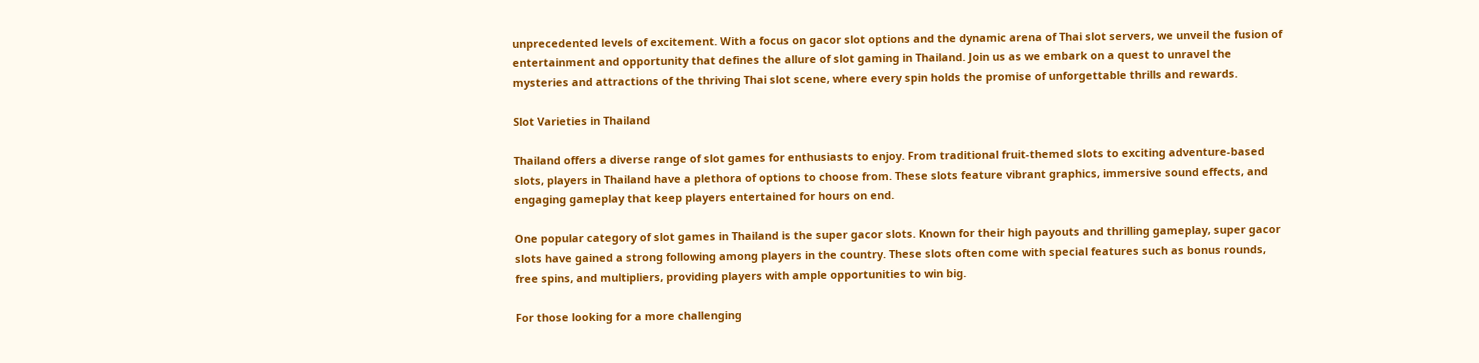unprecedented levels of excitement. With a focus on gacor slot options and the dynamic arena of Thai slot servers, we unveil the fusion of entertainment and opportunity that defines the allure of slot gaming in Thailand. Join us as we embark on a quest to unravel the mysteries and attractions of the thriving Thai slot scene, where every spin holds the promise of unforgettable thrills and rewards.

Slot Varieties in Thailand

Thailand offers a diverse range of slot games for enthusiasts to enjoy. From traditional fruit-themed slots to exciting adventure-based slots, players in Thailand have a plethora of options to choose from. These slots feature vibrant graphics, immersive sound effects, and engaging gameplay that keep players entertained for hours on end.

One popular category of slot games in Thailand is the super gacor slots. Known for their high payouts and thrilling gameplay, super gacor slots have gained a strong following among players in the country. These slots often come with special features such as bonus rounds, free spins, and multipliers, providing players with ample opportunities to win big.

For those looking for a more challenging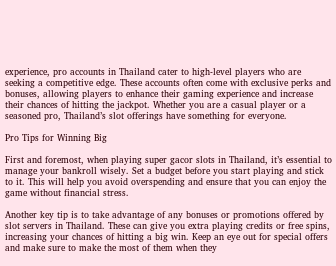experience, pro accounts in Thailand cater to high-level players who are seeking a competitive edge. These accounts often come with exclusive perks and bonuses, allowing players to enhance their gaming experience and increase their chances of hitting the jackpot. Whether you are a casual player or a seasoned pro, Thailand’s slot offerings have something for everyone.

Pro Tips for Winning Big

First and foremost, when playing super gacor slots in Thailand, it’s essential to manage your bankroll wisely. Set a budget before you start playing and stick to it. This will help you avoid overspending and ensure that you can enjoy the game without financial stress.

Another key tip is to take advantage of any bonuses or promotions offered by slot servers in Thailand. These can give you extra playing credits or free spins, increasing your chances of hitting a big win. Keep an eye out for special offers and make sure to make the most of them when they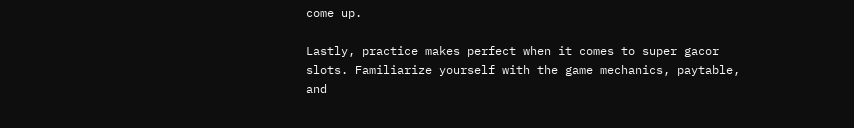come up.

Lastly, practice makes perfect when it comes to super gacor slots. Familiarize yourself with the game mechanics, paytable, and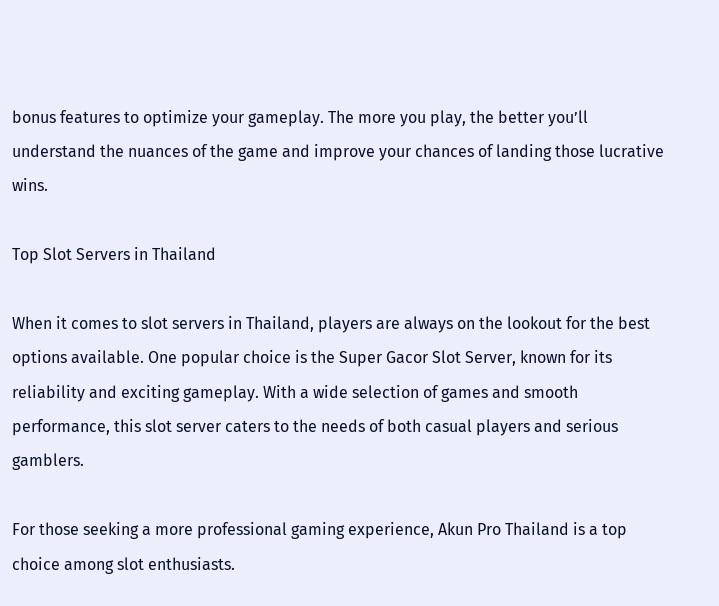bonus features to optimize your gameplay. The more you play, the better you’ll understand the nuances of the game and improve your chances of landing those lucrative wins.

Top Slot Servers in Thailand

When it comes to slot servers in Thailand, players are always on the lookout for the best options available. One popular choice is the Super Gacor Slot Server, known for its reliability and exciting gameplay. With a wide selection of games and smooth performance, this slot server caters to the needs of both casual players and serious gamblers.

For those seeking a more professional gaming experience, Akun Pro Thailand is a top choice among slot enthusiasts.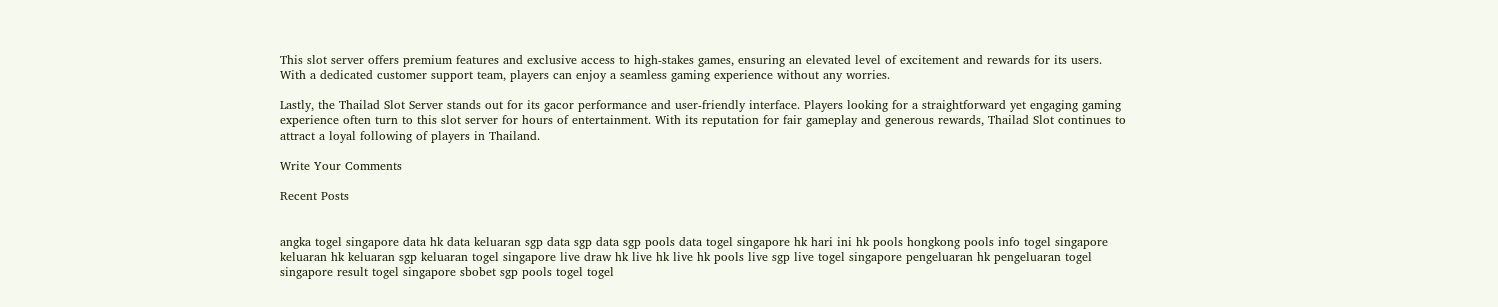This slot server offers premium features and exclusive access to high-stakes games, ensuring an elevated level of excitement and rewards for its users. With a dedicated customer support team, players can enjoy a seamless gaming experience without any worries.

Lastly, the Thailad Slot Server stands out for its gacor performance and user-friendly interface. Players looking for a straightforward yet engaging gaming experience often turn to this slot server for hours of entertainment. With its reputation for fair gameplay and generous rewards, Thailad Slot continues to attract a loyal following of players in Thailand.

Write Your Comments

Recent Posts


angka togel singapore data hk data keluaran sgp data sgp data sgp pools data togel singapore hk hari ini hk pools hongkong pools info togel singapore keluaran hk keluaran sgp keluaran togel singapore live draw hk live hk live hk pools live sgp live togel singapore pengeluaran hk pengeluaran togel singapore result togel singapore sbobet sgp pools togel togel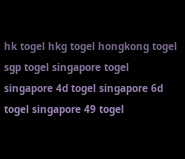hk togel hkg togel hongkong togel sgp togel singapore togel singapore 4d togel singapore 6d togel singapore 49 togel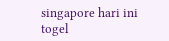singapore hari ini togel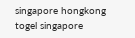singapore hongkong togel singapore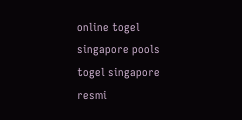online togel singapore pools togel singapore resmi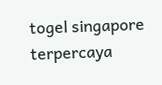togel singapore terpercaya